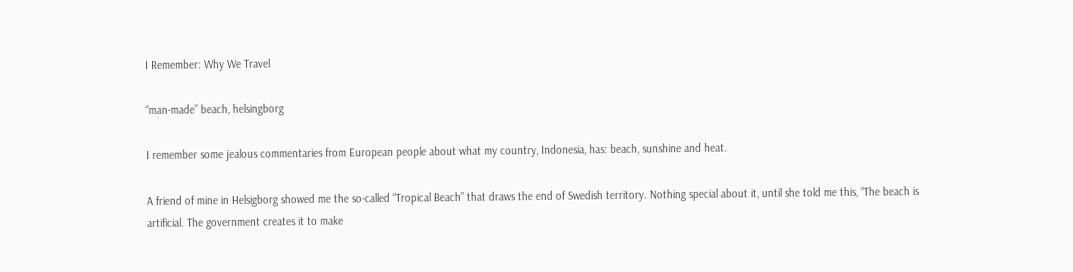I Remember: Why We Travel

“man-made” beach, helsingborg

I remember some jealous commentaries from European people about what my country, Indonesia, has: beach, sunshine and heat.

A friend of mine in Helsigborg showed me the so-called “Tropical Beach” that draws the end of Swedish territory. Nothing special about it, until she told me this, “The beach is artificial. The government creates it to make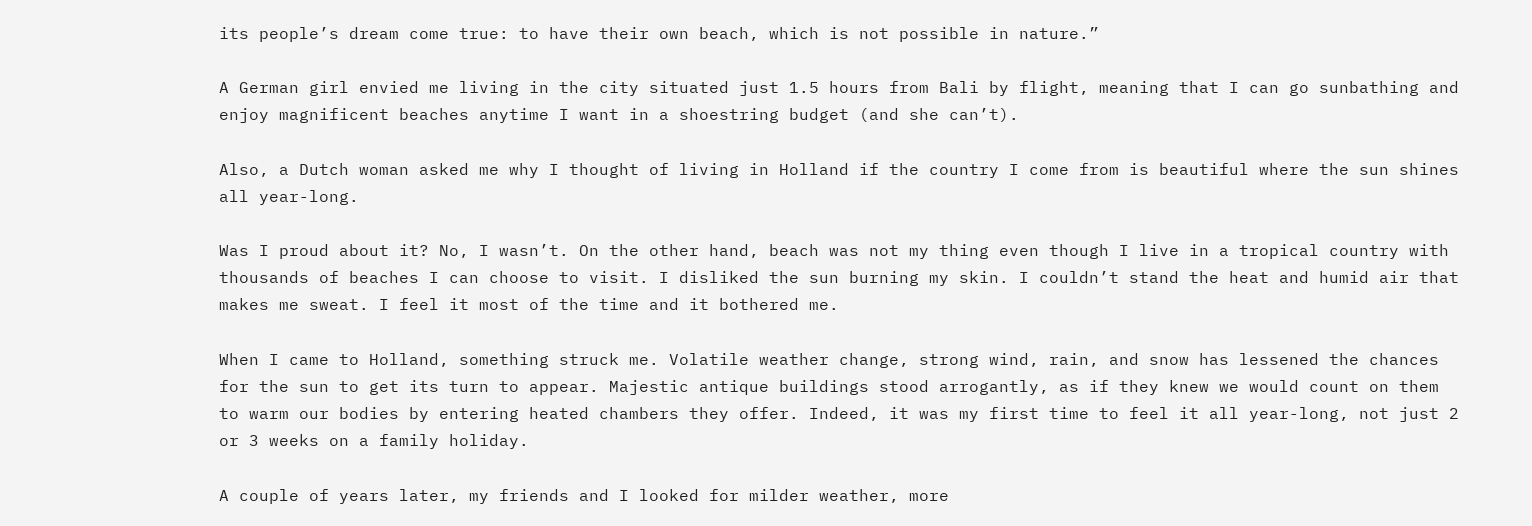its people’s dream come true: to have their own beach, which is not possible in nature.”

A German girl envied me living in the city situated just 1.5 hours from Bali by flight, meaning that I can go sunbathing and enjoy magnificent beaches anytime I want in a shoestring budget (and she can’t).

Also, a Dutch woman asked me why I thought of living in Holland if the country I come from is beautiful where the sun shines all year-long.

Was I proud about it? No, I wasn’t. On the other hand, beach was not my thing even though I live in a tropical country with thousands of beaches I can choose to visit. I disliked the sun burning my skin. I couldn’t stand the heat and humid air that makes me sweat. I feel it most of the time and it bothered me.

When I came to Holland, something struck me. Volatile weather change, strong wind, rain, and snow has lessened the chances for the sun to get its turn to appear. Majestic antique buildings stood arrogantly, as if they knew we would count on them to warm our bodies by entering heated chambers they offer. Indeed, it was my first time to feel it all year-long, not just 2 or 3 weeks on a family holiday.

A couple of years later, my friends and I looked for milder weather, more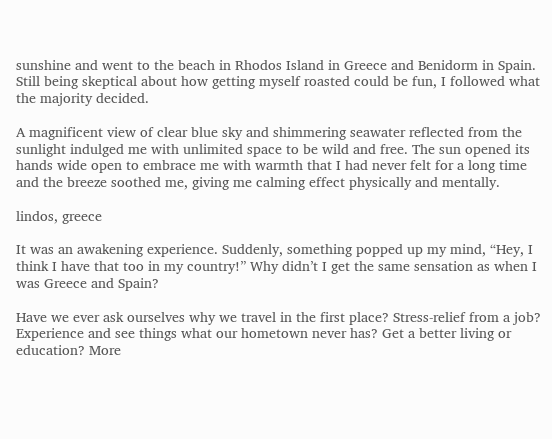sunshine and went to the beach in Rhodos Island in Greece and Benidorm in Spain. Still being skeptical about how getting myself roasted could be fun, I followed what the majority decided.

A magnificent view of clear blue sky and shimmering seawater reflected from the sunlight indulged me with unlimited space to be wild and free. The sun opened its hands wide open to embrace me with warmth that I had never felt for a long time and the breeze soothed me, giving me calming effect physically and mentally.

lindos, greece

It was an awakening experience. Suddenly, something popped up my mind, “Hey, I think I have that too in my country!” Why didn’t I get the same sensation as when I was Greece and Spain?

Have we ever ask ourselves why we travel in the first place? Stress-relief from a job? Experience and see things what our hometown never has? Get a better living or education? More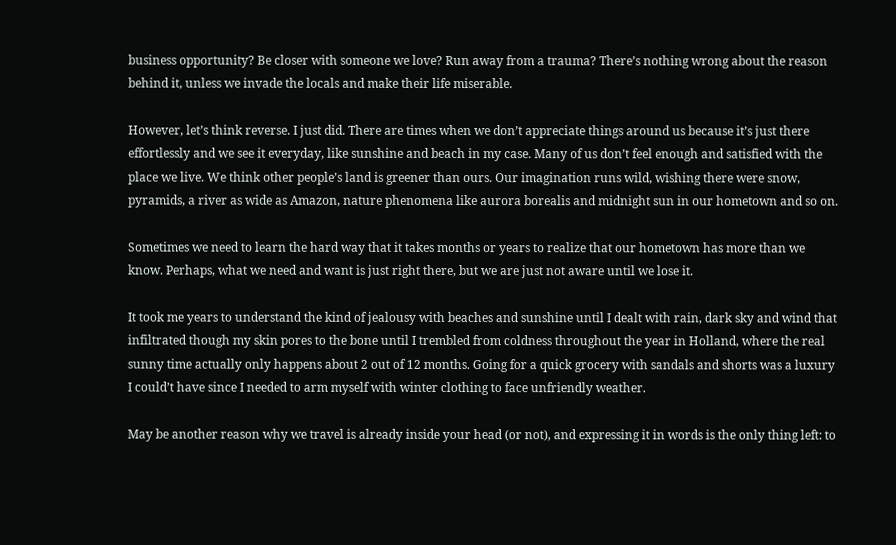business opportunity? Be closer with someone we love? Run away from a trauma? There’s nothing wrong about the reason behind it, unless we invade the locals and make their life miserable.

However, let’s think reverse. I just did. There are times when we don’t appreciate things around us because it’s just there effortlessly and we see it everyday, like sunshine and beach in my case. Many of us don’t feel enough and satisfied with the place we live. We think other people’s land is greener than ours. Our imagination runs wild, wishing there were snow, pyramids, a river as wide as Amazon, nature phenomena like aurora borealis and midnight sun in our hometown and so on.

Sometimes we need to learn the hard way that it takes months or years to realize that our hometown has more than we know. Perhaps, what we need and want is just right there, but we are just not aware until we lose it.

It took me years to understand the kind of jealousy with beaches and sunshine until I dealt with rain, dark sky and wind that infiltrated though my skin pores to the bone until I trembled from coldness throughout the year in Holland, where the real sunny time actually only happens about 2 out of 12 months. Going for a quick grocery with sandals and shorts was a luxury I could’t have since I needed to arm myself with winter clothing to face unfriendly weather.

May be another reason why we travel is already inside your head (or not), and expressing it in words is the only thing left: to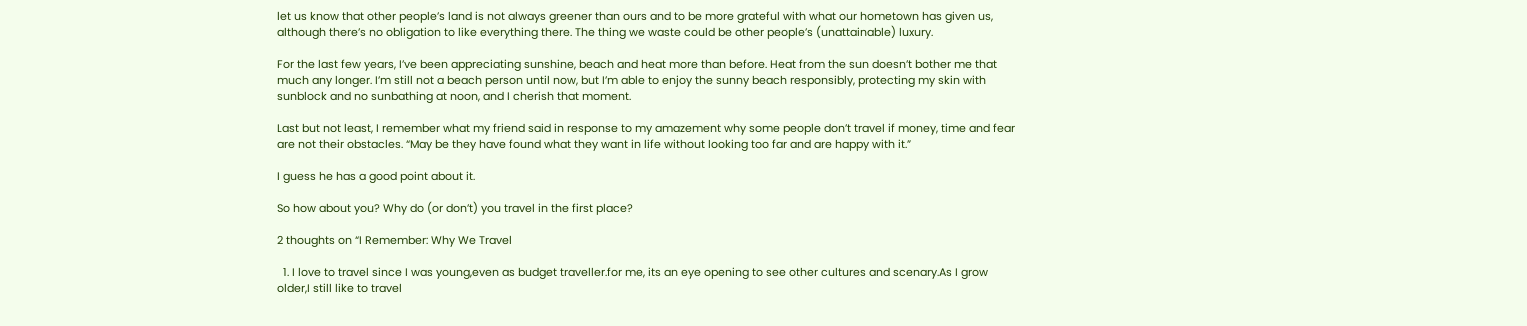let us know that other people’s land is not always greener than ours and to be more grateful with what our hometown has given us, although there’s no obligation to like everything there. The thing we waste could be other people’s (unattainable) luxury.

For the last few years, I’ve been appreciating sunshine, beach and heat more than before. Heat from the sun doesn’t bother me that much any longer. I’m still not a beach person until now, but I’m able to enjoy the sunny beach responsibly, protecting my skin with sunblock and no sunbathing at noon, and I cherish that moment.

Last but not least, I remember what my friend said in response to my amazement why some people don’t travel if money, time and fear are not their obstacles. “May be they have found what they want in life without looking too far and are happy with it.”

I guess he has a good point about it.

So how about you? Why do (or don’t) you travel in the first place?

2 thoughts on “I Remember: Why We Travel

  1. I love to travel since I was young,even as budget traveller.for me, its an eye opening to see other cultures and scenary.As I grow older,I still like to travel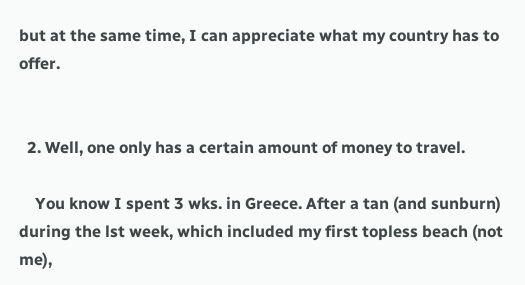but at the same time, I can appreciate what my country has to offer.


  2. Well, one only has a certain amount of money to travel.

    You know I spent 3 wks. in Greece. After a tan (and sunburn) during the lst week, which included my first topless beach (not me),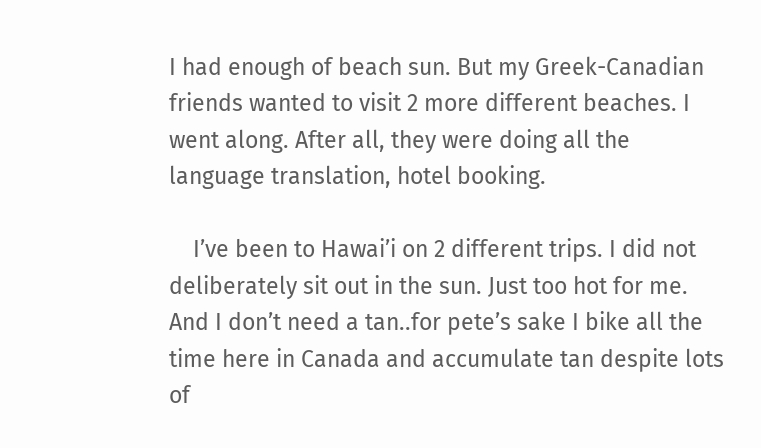I had enough of beach sun. But my Greek-Canadian friends wanted to visit 2 more different beaches. I went along. After all, they were doing all the language translation, hotel booking.

    I’ve been to Hawai’i on 2 different trips. I did not deliberately sit out in the sun. Just too hot for me. And I don’t need a tan..for pete’s sake I bike all the time here in Canada and accumulate tan despite lots of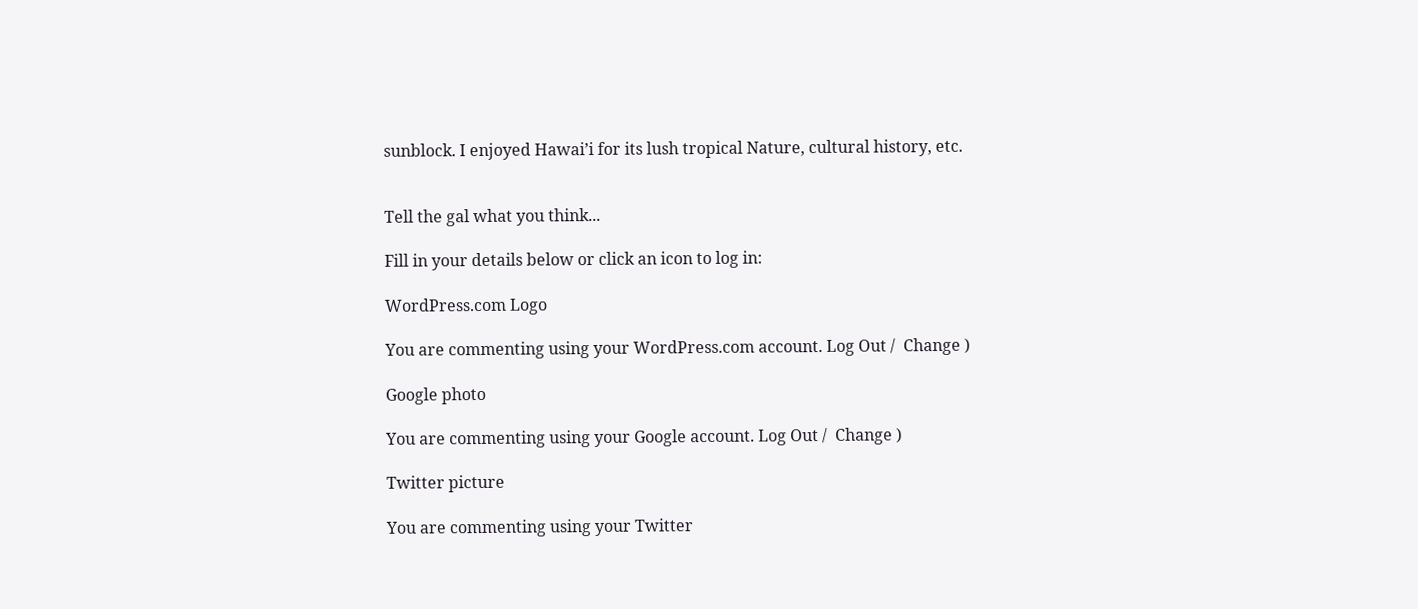sunblock. I enjoyed Hawai’i for its lush tropical Nature, cultural history, etc.


Tell the gal what you think...

Fill in your details below or click an icon to log in:

WordPress.com Logo

You are commenting using your WordPress.com account. Log Out /  Change )

Google photo

You are commenting using your Google account. Log Out /  Change )

Twitter picture

You are commenting using your Twitter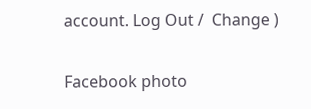account. Log Out /  Change )

Facebook photo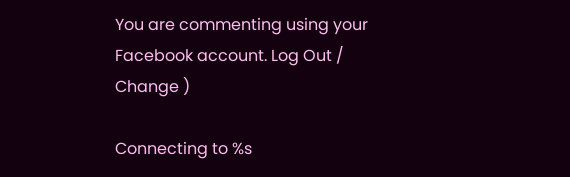You are commenting using your Facebook account. Log Out /  Change )

Connecting to %s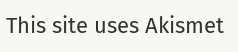This site uses Akismet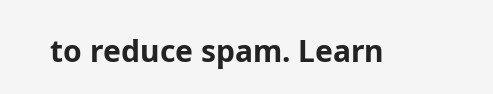to reduce spam. Learn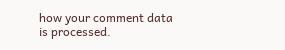how your comment data is processed.